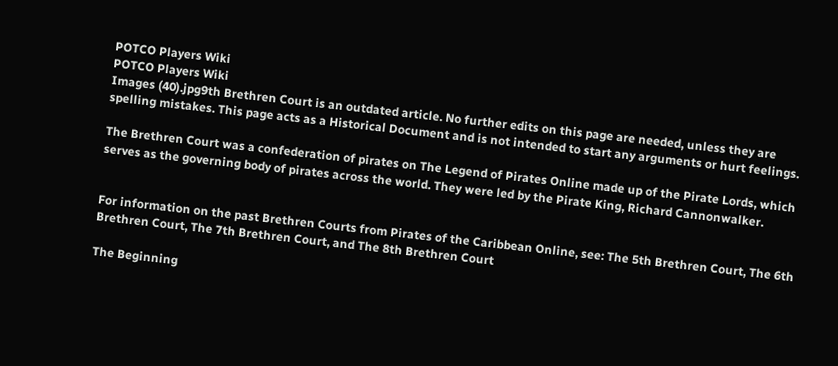POTCO Players Wiki
POTCO Players Wiki
Images (40).jpg9th Brethren Court is an outdated article. No further edits on this page are needed, unless they are spelling mistakes. This page acts as a Historical Document and is not intended to start any arguments or hurt feelings.

The Brethren Court was a confederation of pirates on The Legend of Pirates Online made up of the Pirate Lords, which serves as the governing body of pirates across the world. They were led by the Pirate King, Richard Cannonwalker.


For information on the past Brethren Courts from Pirates of the Caribbean Online, see: The 5th Brethren Court, The 6th Brethren Court, The 7th Brethren Court, and The 8th Brethren Court

The Beginning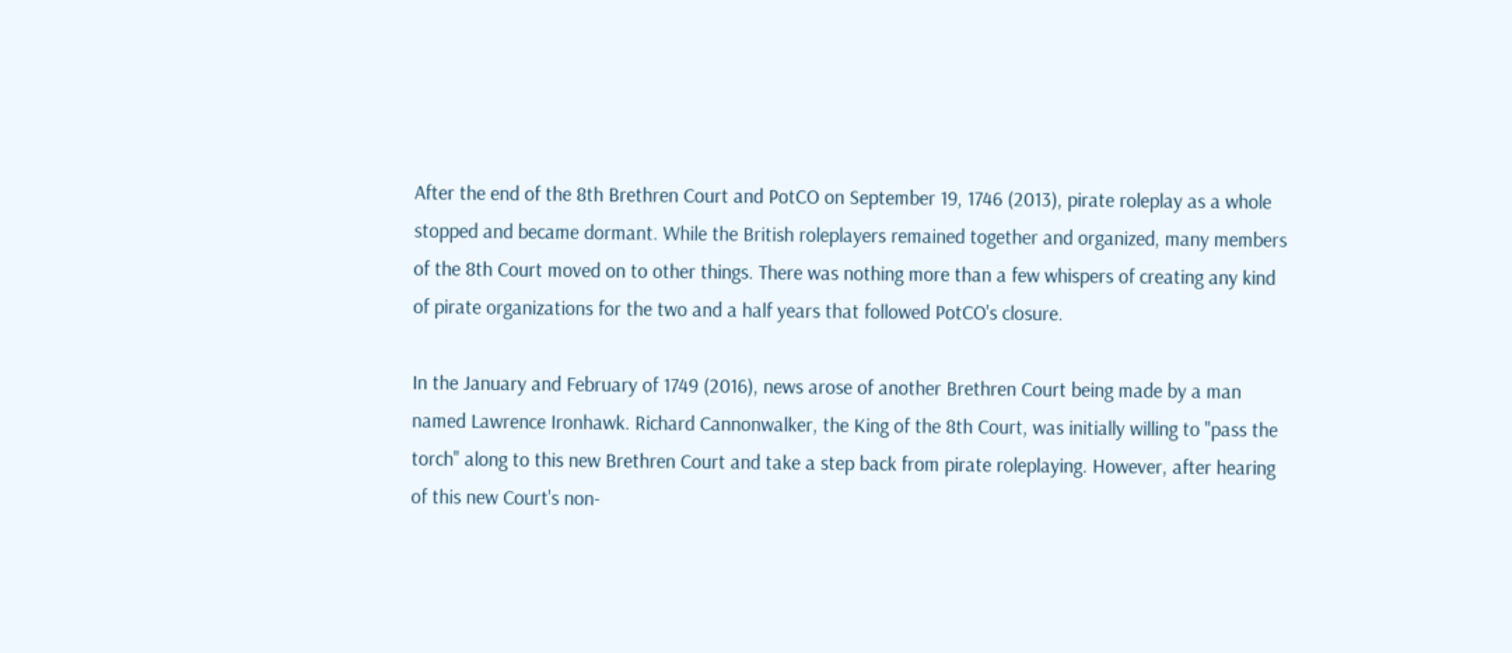After the end of the 8th Brethren Court and PotCO on September 19, 1746 (2013), pirate roleplay as a whole stopped and became dormant. While the British roleplayers remained together and organized, many members of the 8th Court moved on to other things. There was nothing more than a few whispers of creating any kind of pirate organizations for the two and a half years that followed PotCO's closure.

In the January and February of 1749 (2016), news arose of another Brethren Court being made by a man named Lawrence Ironhawk. Richard Cannonwalker, the King of the 8th Court, was initially willing to "pass the torch" along to this new Brethren Court and take a step back from pirate roleplaying. However, after hearing of this new Court's non-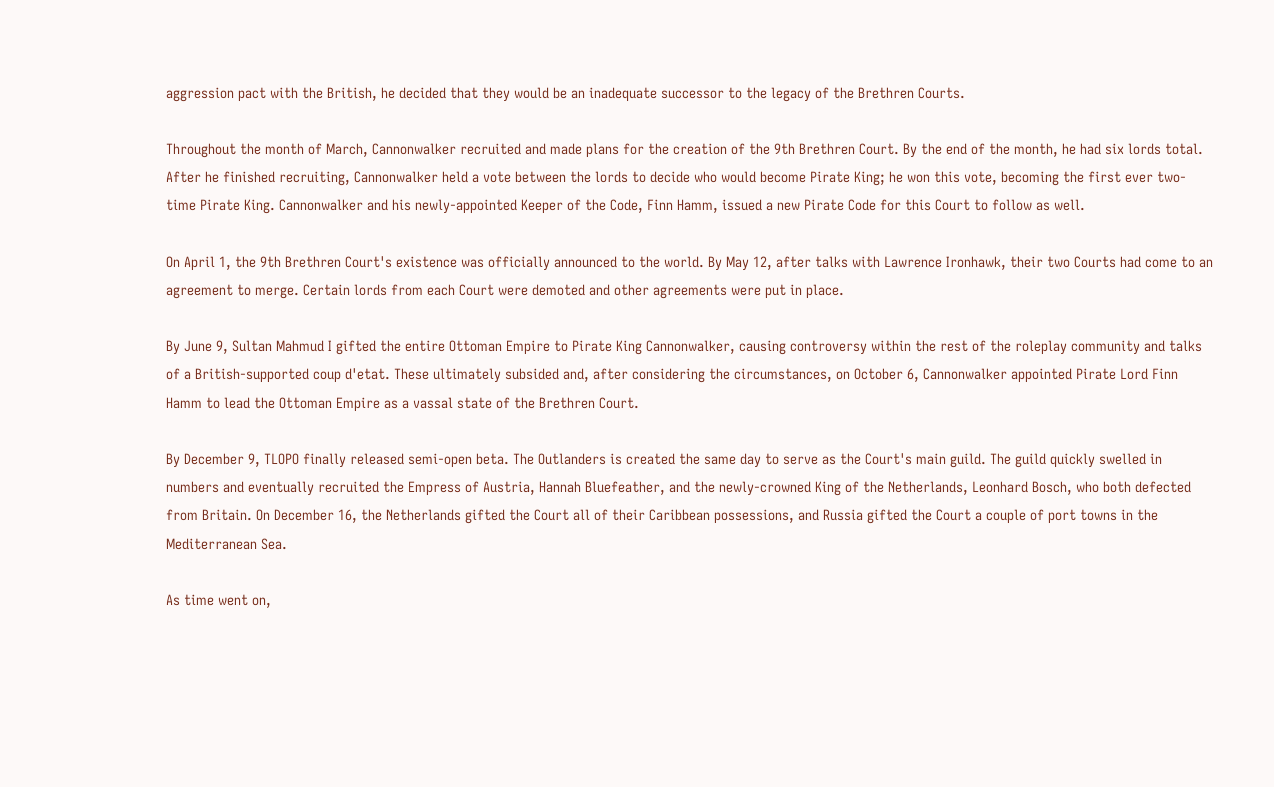aggression pact with the British, he decided that they would be an inadequate successor to the legacy of the Brethren Courts.

Throughout the month of March, Cannonwalker recruited and made plans for the creation of the 9th Brethren Court. By the end of the month, he had six lords total. After he finished recruiting, Cannonwalker held a vote between the lords to decide who would become Pirate King; he won this vote, becoming the first ever two-time Pirate King. Cannonwalker and his newly-appointed Keeper of the Code, Finn Hamm, issued a new Pirate Code for this Court to follow as well.

On April 1, the 9th Brethren Court's existence was officially announced to the world. By May 12, after talks with Lawrence Ironhawk, their two Courts had come to an agreement to merge. Certain lords from each Court were demoted and other agreements were put in place.

By June 9, Sultan Mahmud I gifted the entire Ottoman Empire to Pirate King Cannonwalker, causing controversy within the rest of the roleplay community and talks of a British-supported coup d'etat. These ultimately subsided and, after considering the circumstances, on October 6, Cannonwalker appointed Pirate Lord Finn Hamm to lead the Ottoman Empire as a vassal state of the Brethren Court.

By December 9, TLOPO finally released semi-open beta. The Outlanders is created the same day to serve as the Court's main guild. The guild quickly swelled in numbers and eventually recruited the Empress of Austria, Hannah Bluefeather, and the newly-crowned King of the Netherlands, Leonhard Bosch, who both defected from Britain. On December 16, the Netherlands gifted the Court all of their Caribbean possessions, and Russia gifted the Court a couple of port towns in the Mediterranean Sea.

As time went on,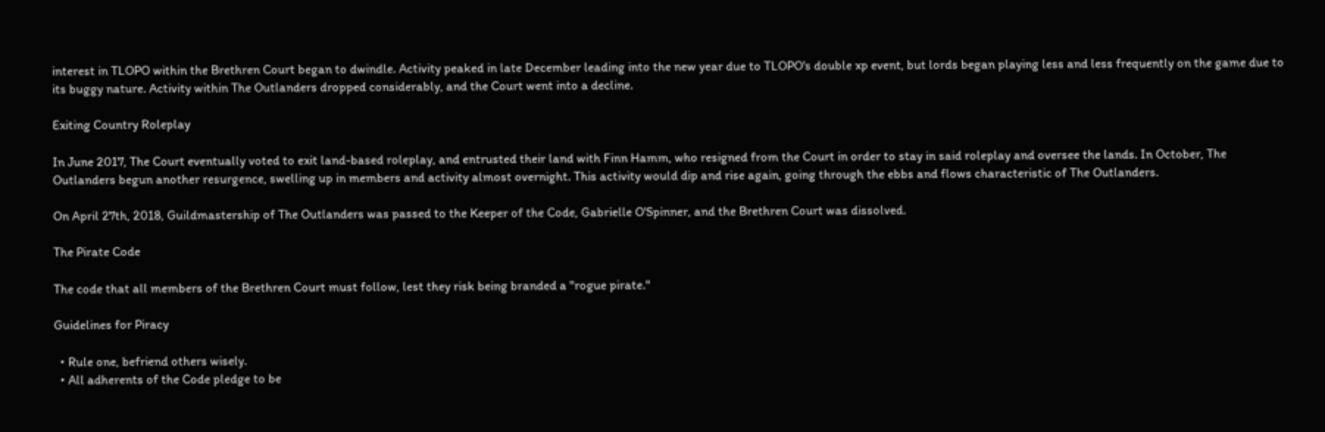interest in TLOPO within the Brethren Court began to dwindle. Activity peaked in late December leading into the new year due to TLOPO's double xp event, but lords began playing less and less frequently on the game due to its buggy nature. Activity within The Outlanders dropped considerably, and the Court went into a decline.

Exiting Country Roleplay

In June 2017, The Court eventually voted to exit land-based roleplay, and entrusted their land with Finn Hamm, who resigned from the Court in order to stay in said roleplay and oversee the lands. In October, The Outlanders begun another resurgence, swelling up in members and activity almost overnight. This activity would dip and rise again, going through the ebbs and flows characteristic of The Outlanders.

On April 27th, 2018, Guildmastership of The Outlanders was passed to the Keeper of the Code, Gabrielle O'Spinner, and the Brethren Court was dissolved.

The Pirate Code

The code that all members of the Brethren Court must follow, lest they risk being branded a "rogue pirate."

Guidelines for Piracy

  • Rule one, befriend others wisely.
  • All adherents of the Code pledge to be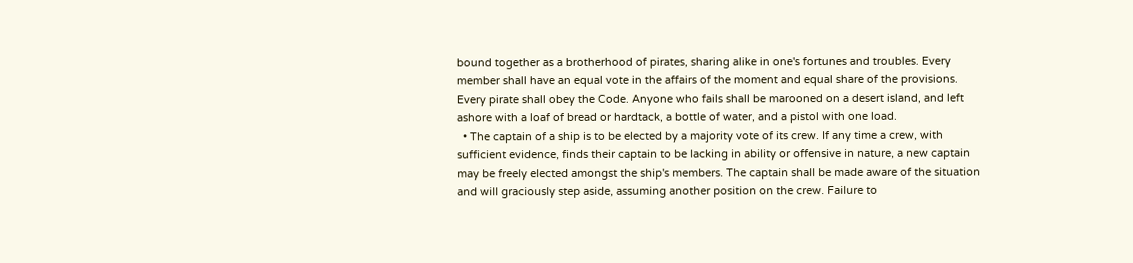bound together as a brotherhood of pirates, sharing alike in one's fortunes and troubles. Every member shall have an equal vote in the affairs of the moment and equal share of the provisions. Every pirate shall obey the Code. Anyone who fails shall be marooned on a desert island, and left ashore with a loaf of bread or hardtack, a bottle of water, and a pistol with one load.
  • The captain of a ship is to be elected by a majority vote of its crew. If any time a crew, with sufficient evidence, finds their captain to be lacking in ability or offensive in nature, a new captain may be freely elected amongst the ship's members. The captain shall be made aware of the situation and will graciously step aside, assuming another position on the crew. Failure to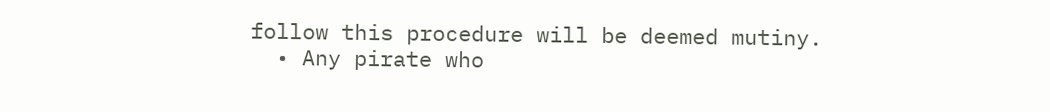follow this procedure will be deemed mutiny.
  • Any pirate who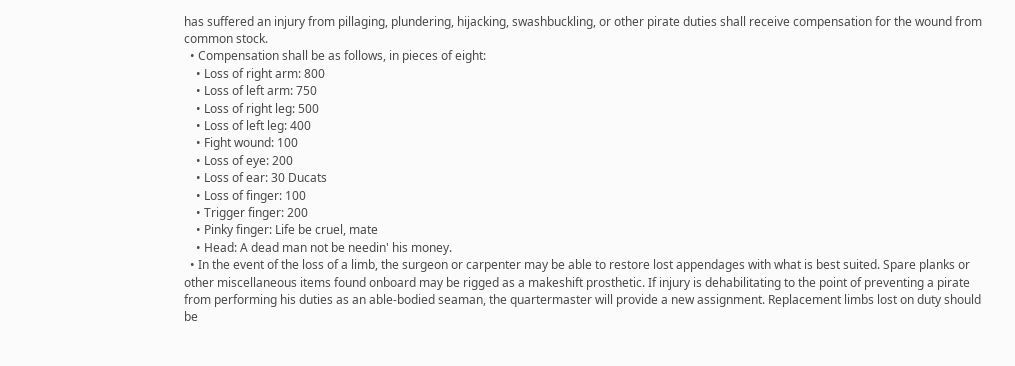has suffered an injury from pillaging, plundering, hijacking, swashbuckling, or other pirate duties shall receive compensation for the wound from common stock.
  • Compensation shall be as follows, in pieces of eight:
    • Loss of right arm: 800
    • Loss of left arm: 750
    • Loss of right leg: 500
    • Loss of left leg: 400
    • Fight wound: 100
    • Loss of eye: 200
    • Loss of ear: 30 Ducats
    • Loss of finger: 100
    • Trigger finger: 200
    • Pinky finger: Life be cruel, mate
    • Head: A dead man not be needin' his money.
  • In the event of the loss of a limb, the surgeon or carpenter may be able to restore lost appendages with what is best suited. Spare planks or other miscellaneous items found onboard may be rigged as a makeshift prosthetic. If injury is dehabilitating to the point of preventing a pirate from performing his duties as an able-bodied seaman, the quartermaster will provide a new assignment. Replacement limbs lost on duty should be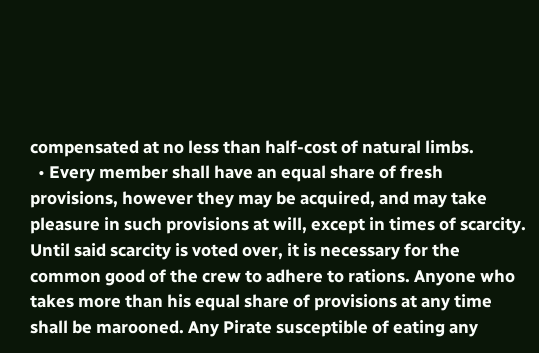compensated at no less than half-cost of natural limbs.
  • Every member shall have an equal share of fresh provisions, however they may be acquired, and may take pleasure in such provisions at will, except in times of scarcity. Until said scarcity is voted over, it is necessary for the common good of the crew to adhere to rations. Anyone who takes more than his equal share of provisions at any time shall be marooned. Any Pirate susceptible of eating any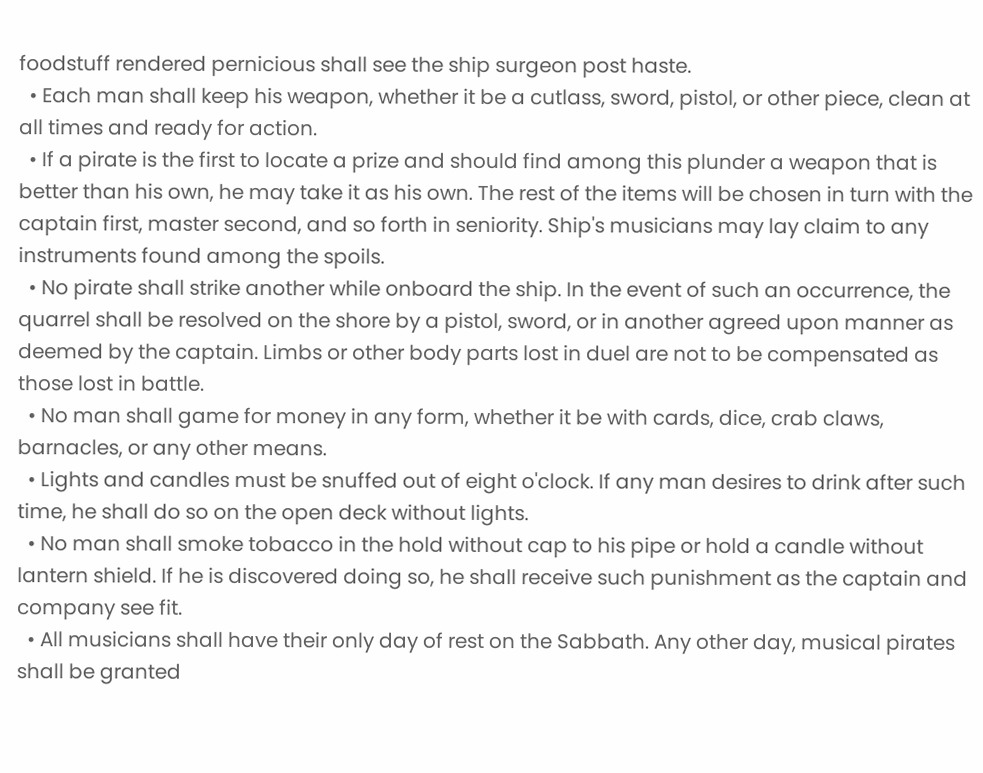foodstuff rendered pernicious shall see the ship surgeon post haste.
  • Each man shall keep his weapon, whether it be a cutlass, sword, pistol, or other piece, clean at all times and ready for action.
  • If a pirate is the first to locate a prize and should find among this plunder a weapon that is better than his own, he may take it as his own. The rest of the items will be chosen in turn with the captain first, master second, and so forth in seniority. Ship's musicians may lay claim to any instruments found among the spoils.
  • No pirate shall strike another while onboard the ship. In the event of such an occurrence, the quarrel shall be resolved on the shore by a pistol, sword, or in another agreed upon manner as deemed by the captain. Limbs or other body parts lost in duel are not to be compensated as those lost in battle.
  • No man shall game for money in any form, whether it be with cards, dice, crab claws, barnacles, or any other means.
  • Lights and candles must be snuffed out of eight o'clock. If any man desires to drink after such time, he shall do so on the open deck without lights.
  • No man shall smoke tobacco in the hold without cap to his pipe or hold a candle without lantern shield. If he is discovered doing so, he shall receive such punishment as the captain and company see fit.
  • All musicians shall have their only day of rest on the Sabbath. Any other day, musical pirates shall be granted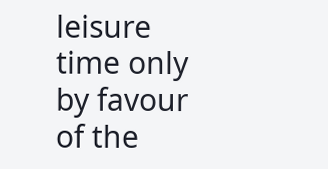leisure time only by favour of the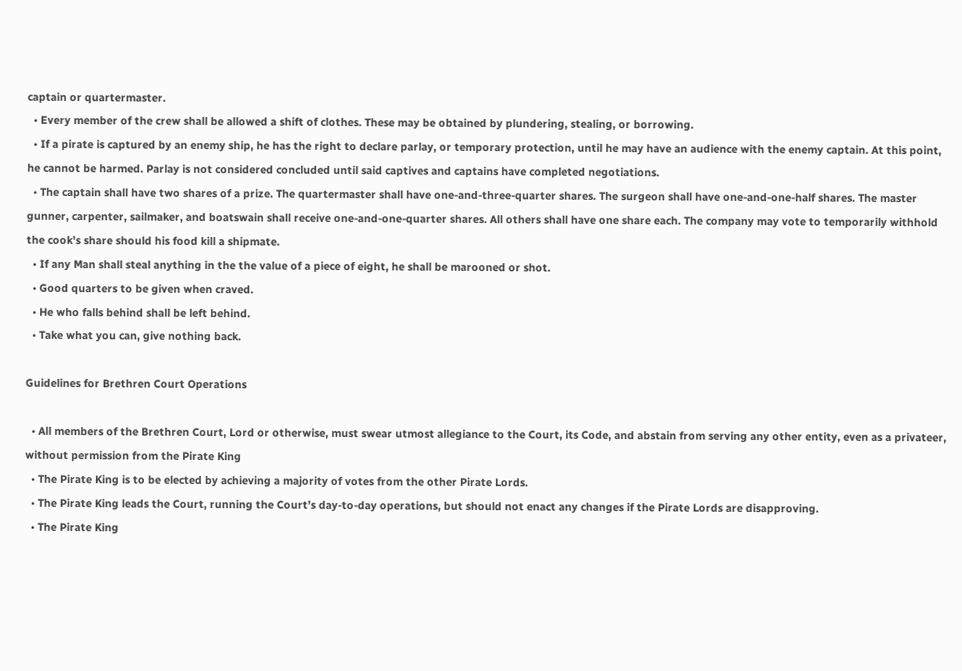captain or quartermaster.
  • Every member of the crew shall be allowed a shift of clothes. These may be obtained by plundering, stealing, or borrowing.
  • If a pirate is captured by an enemy ship, he has the right to declare parlay, or temporary protection, until he may have an audience with the enemy captain. At this point, he cannot be harmed. Parlay is not considered concluded until said captives and captains have completed negotiations.
  • The captain shall have two shares of a prize. The quartermaster shall have one-and-three-quarter shares. The surgeon shall have one-and-one-half shares. The master gunner, carpenter, sailmaker, and boatswain shall receive one-and-one-quarter shares. All others shall have one share each. The company may vote to temporarily withhold the cook's share should his food kill a shipmate.
  • If any Man shall steal anything in the the value of a piece of eight, he shall be marooned or shot.
  • Good quarters to be given when craved.
  • He who falls behind shall be left behind.
  • Take what you can, give nothing back.

Guidelines for Brethren Court Operations

  • All members of the Brethren Court, Lord or otherwise, must swear utmost allegiance to the Court, its Code, and abstain from serving any other entity, even as a privateer, without permission from the Pirate King
  • The Pirate King is to be elected by achieving a majority of votes from the other Pirate Lords.
  • The Pirate King leads the Court, running the Court’s day-to-day operations, but should not enact any changes if the Pirate Lords are disapproving.
  • The Pirate King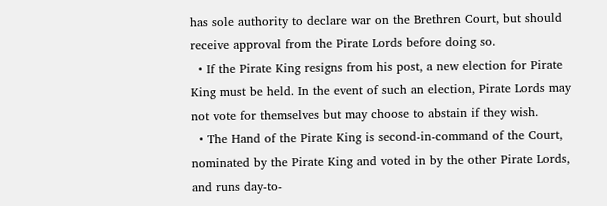has sole authority to declare war on the Brethren Court, but should receive approval from the Pirate Lords before doing so.
  • If the Pirate King resigns from his post, a new election for Pirate King must be held. In the event of such an election, Pirate Lords may not vote for themselves but may choose to abstain if they wish.
  • The Hand of the Pirate King is second-in-command of the Court, nominated by the Pirate King and voted in by the other Pirate Lords, and runs day-to-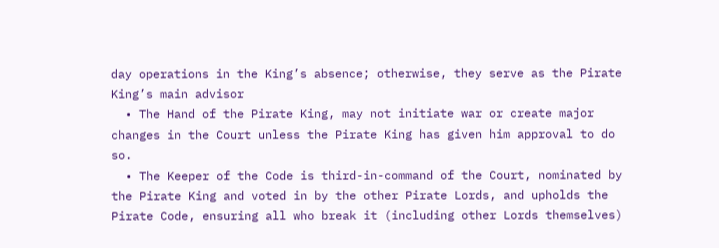day operations in the King’s absence; otherwise, they serve as the Pirate King’s main advisor
  • The Hand of the Pirate King, may not initiate war or create major changes in the Court unless the Pirate King has given him approval to do so.
  • The Keeper of the Code is third-in-command of the Court, nominated by the Pirate King and voted in by the other Pirate Lords, and upholds the Pirate Code, ensuring all who break it (including other Lords themselves)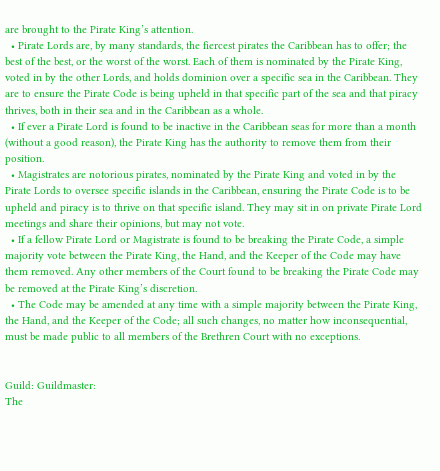are brought to the Pirate King’s attention.
  • Pirate Lords are, by many standards, the fiercest pirates the Caribbean has to offer; the best of the best, or the worst of the worst. Each of them is nominated by the Pirate King, voted in by the other Lords, and holds dominion over a specific sea in the Caribbean. They are to ensure the Pirate Code is being upheld in that specific part of the sea and that piracy thrives, both in their sea and in the Caribbean as a whole.
  • If ever a Pirate Lord is found to be inactive in the Caribbean seas for more than a month (without a good reason), the Pirate King has the authority to remove them from their position.
  • Magistrates are notorious pirates, nominated by the Pirate King and voted in by the Pirate Lords to oversee specific islands in the Caribbean, ensuring the Pirate Code is to be upheld and piracy is to thrive on that specific island. They may sit in on private Pirate Lord meetings and share their opinions, but may not vote.
  • If a fellow Pirate Lord or Magistrate is found to be breaking the Pirate Code, a simple majority vote between the Pirate King, the Hand, and the Keeper of the Code may have them removed. Any other members of the Court found to be breaking the Pirate Code may be removed at the Pirate King’s discretion.
  • The Code may be amended at any time with a simple majority between the Pirate King, the Hand, and the Keeper of the Code; all such changes, no matter how inconsequential, must be made public to all members of the Brethren Court with no exceptions.


Guild: Guildmaster:
The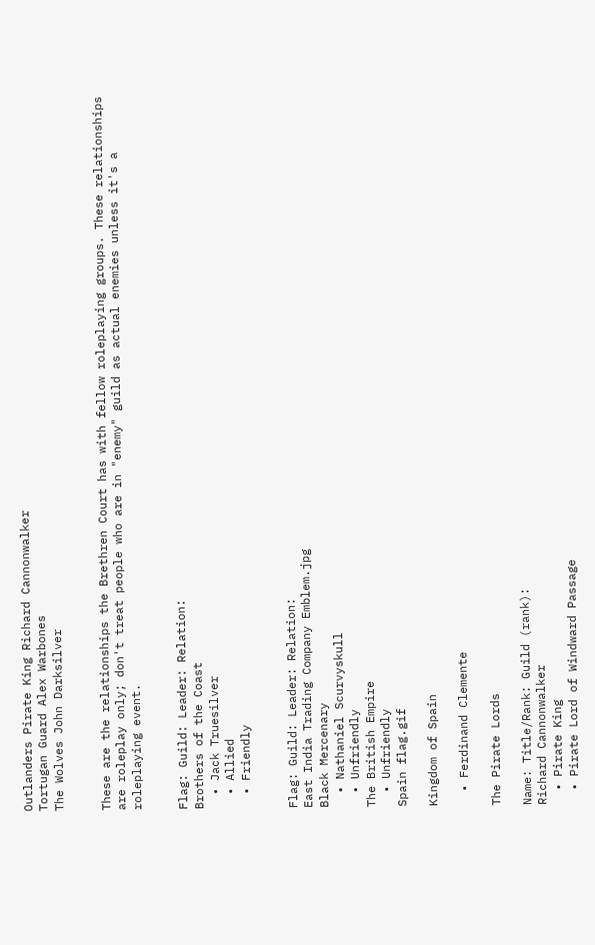Outlanders Pirate King Richard Cannonwalker
Tortugan Guard Alex Warbones
The Wolves John Darksilver


These are the relationships the Brethren Court has with fellow roleplaying groups. These relationships are roleplay only; don't treat people who are in "enemy" guild as actual enemies unless it's a roleplaying event.


Flag: Guild: Leader: Relation:
Brothers of the Coast
  • Jack Truesilver
  • Allied
  • Friendly


Flag: Guild: Leader: Relation:
East India Trading Company Emblem.jpg
Black Mercenary
  • Nathaniel Scurvyskull
  • Unfriendly
The British Empire
  • Unfriendly
Spain flag.gif

Kingdom of Spain

  • Ferdinand Clemente

The Pirate Lords

Name: Title/Rank: Guild (rank):
Richard Cannonwalker
  • Pirate King
  • Pirate Lord of Windward Passage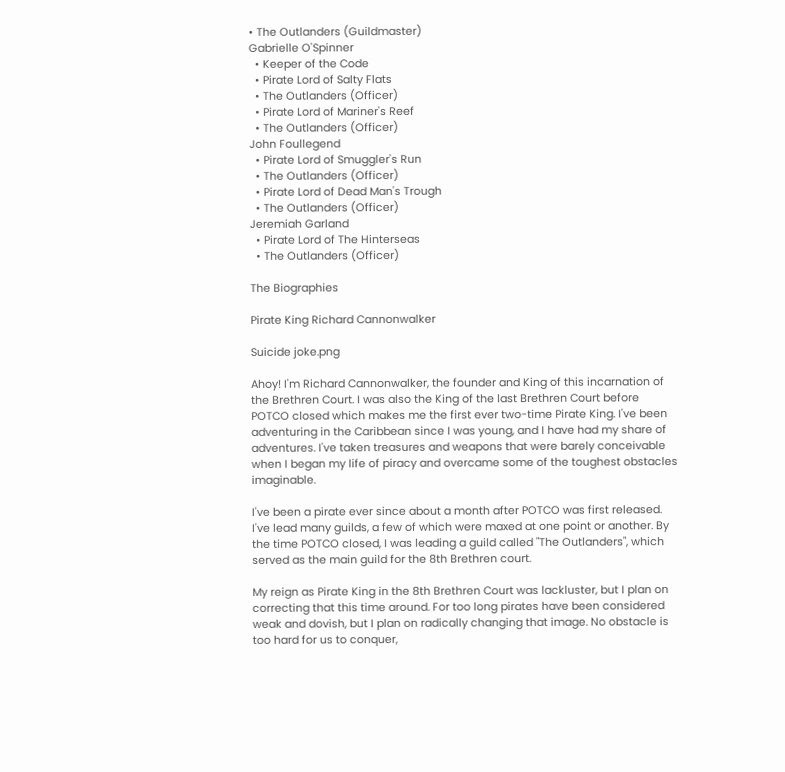• The Outlanders (Guildmaster)
Gabrielle O'Spinner
  • Keeper of the Code
  • Pirate Lord of Salty Flats
  • The Outlanders (Officer)
  • Pirate Lord of Mariner's Reef
  • The Outlanders (Officer)
John Foullegend
  • Pirate Lord of Smuggler's Run
  • The Outlanders (Officer)
  • Pirate Lord of Dead Man's Trough
  • The Outlanders (Officer)
Jeremiah Garland
  • Pirate Lord of The Hinterseas
  • The Outlanders (Officer)

The Biographies

Pirate King Richard Cannonwalker

Suicide joke.png

Ahoy! I'm Richard Cannonwalker, the founder and King of this incarnation of the Brethren Court. I was also the King of the last Brethren Court before POTCO closed which makes me the first ever two-time Pirate King. I've been adventuring in the Caribbean since I was young, and I have had my share of adventures. I've taken treasures and weapons that were barely conceivable when I began my life of piracy and overcame some of the toughest obstacles imaginable.

I've been a pirate ever since about a month after POTCO was first released. I've lead many guilds, a few of which were maxed at one point or another. By the time POTCO closed, I was leading a guild called "The Outlanders", which served as the main guild for the 8th Brethren court.

My reign as Pirate King in the 8th Brethren Court was lackluster, but I plan on correcting that this time around. For too long pirates have been considered weak and dovish, but I plan on radically changing that image. No obstacle is too hard for us to conquer,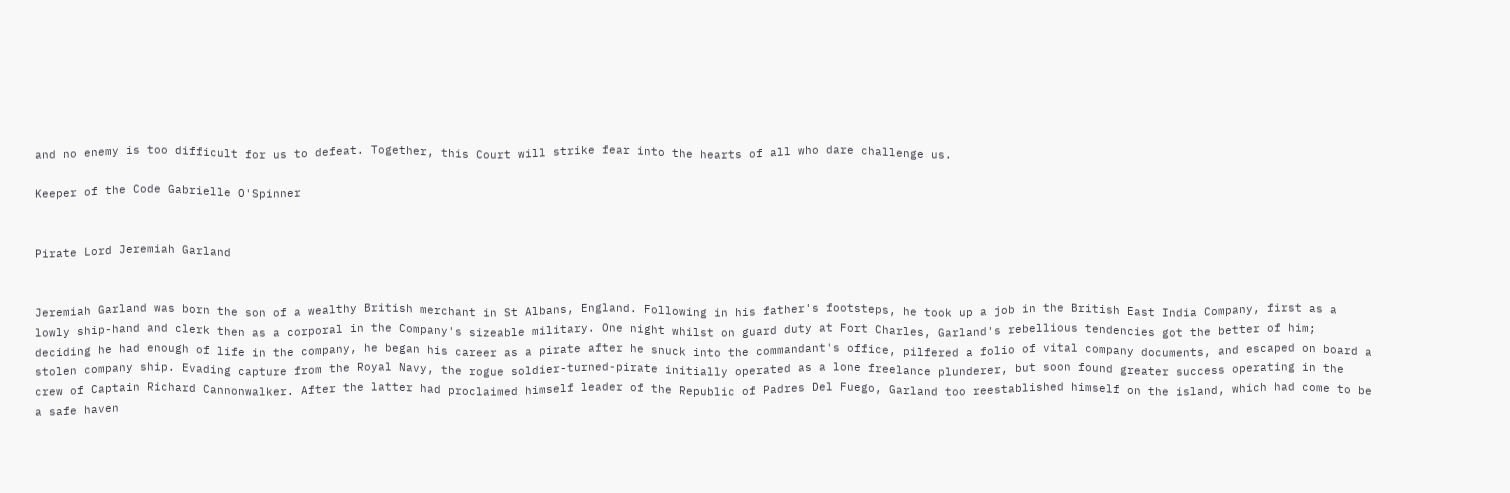and no enemy is too difficult for us to defeat. Together, this Court will strike fear into the hearts of all who dare challenge us.

Keeper of the Code Gabrielle O'Spinner


Pirate Lord Jeremiah Garland


Jeremiah Garland was born the son of a wealthy British merchant in St Albans, England. Following in his father's footsteps, he took up a job in the British East India Company, first as a lowly ship-hand and clerk then as a corporal in the Company's sizeable military. One night whilst on guard duty at Fort Charles, Garland's rebellious tendencies got the better of him; deciding he had enough of life in the company, he began his career as a pirate after he snuck into the commandant's office, pilfered a folio of vital company documents, and escaped on board a stolen company ship. Evading capture from the Royal Navy, the rogue soldier-turned-pirate initially operated as a lone freelance plunderer, but soon found greater success operating in the crew of Captain Richard Cannonwalker. After the latter had proclaimed himself leader of the Republic of Padres Del Fuego, Garland too reestablished himself on the island, which had come to be a safe haven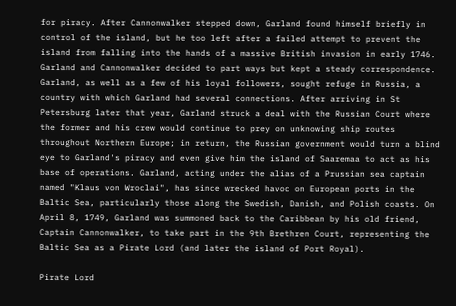for piracy. After Cannonwalker stepped down, Garland found himself briefly in control of the island, but he too left after a failed attempt to prevent the island from falling into the hands of a massive British invasion in early 1746. Garland and Cannonwalker decided to part ways but kept a steady correspondence. Garland, as well as a few of his loyal followers, sought refuge in Russia, a country with which Garland had several connections. After arriving in St Petersburg later that year, Garland struck a deal with the Russian Court where the former and his crew would continue to prey on unknowing ship routes throughout Northern Europe; in return, the Russian government would turn a blind eye to Garland's piracy and even give him the island of Saaremaa to act as his base of operations. Garland, acting under the alias of a Prussian sea captain named "Klaus von Wroclai", has since wrecked havoc on European ports in the Baltic Sea, particularly those along the Swedish, Danish, and Polish coasts. On April 8, 1749, Garland was summoned back to the Caribbean by his old friend, Captain Cannonwalker, to take part in the 9th Brethren Court, representing the Baltic Sea as a Pirate Lord (and later the island of Port Royal).

Pirate Lord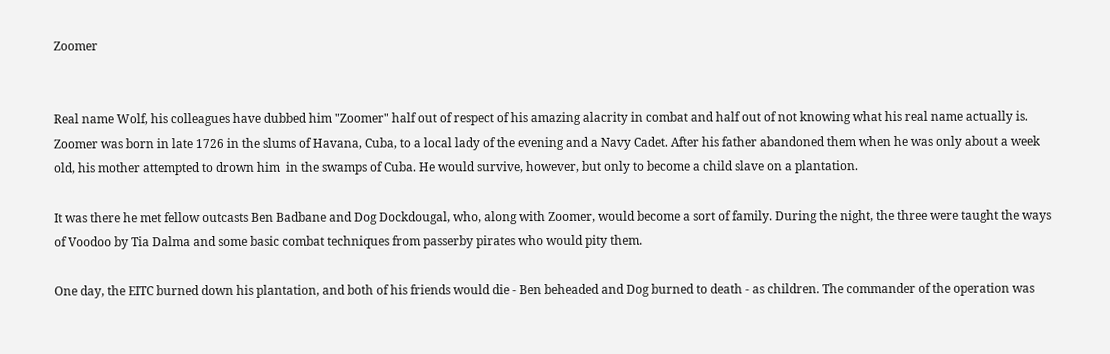Zoomer


Real name Wolf, his colleagues have dubbed him "Zoomer" half out of respect of his amazing alacrity in combat and half out of not knowing what his real name actually is. Zoomer was born in late 1726 in the slums of Havana, Cuba, to a local lady of the evening and a Navy Cadet. After his father abandoned them when he was only about a week old, his mother attempted to drown him  in the swamps of Cuba. He would survive, however, but only to become a child slave on a plantation.

It was there he met fellow outcasts Ben Badbane and Dog Dockdougal, who, along with Zoomer, would become a sort of family. During the night, the three were taught the ways of Voodoo by Tia Dalma and some basic combat techniques from passerby pirates who would pity them.

One day, the EITC burned down his plantation, and both of his friends would die - Ben beheaded and Dog burned to death - as children. The commander of the operation was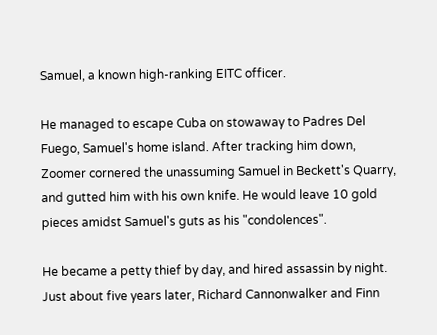Samuel, a known high-ranking EITC officer.

He managed to escape Cuba on stowaway to Padres Del Fuego, Samuel's home island. After tracking him down, Zoomer cornered the unassuming Samuel in Beckett's Quarry, and gutted him with his own knife. He would leave 10 gold pieces amidst Samuel's guts as his "condolences".

He became a petty thief by day, and hired assassin by night. Just about five years later, Richard Cannonwalker and Finn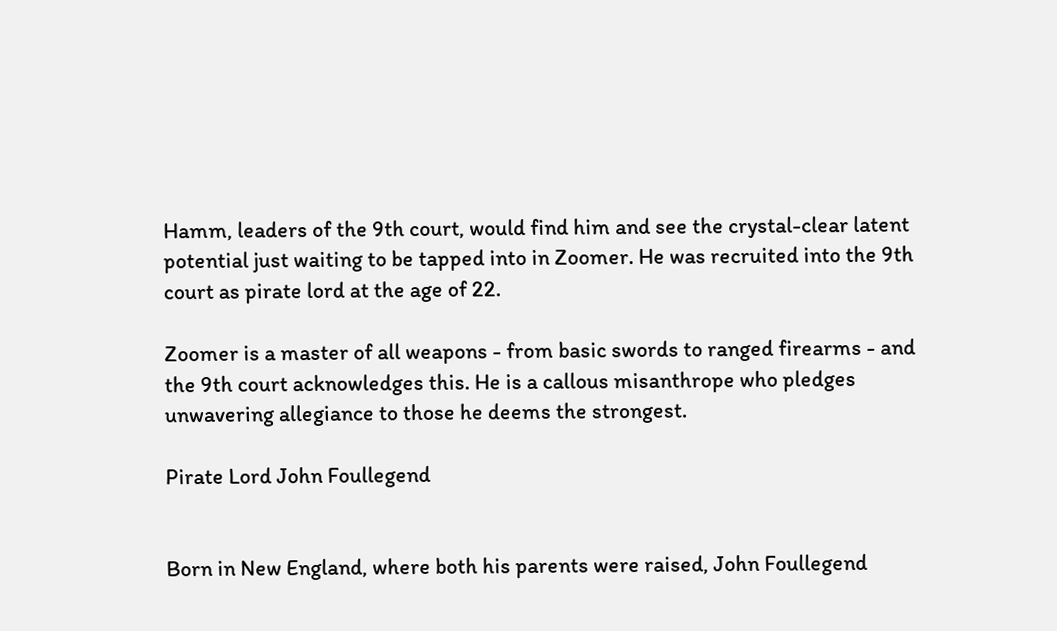Hamm, leaders of the 9th court, would find him and see the crystal-clear latent potential just waiting to be tapped into in Zoomer. He was recruited into the 9th court as pirate lord at the age of 22.

Zoomer is a master of all weapons - from basic swords to ranged firearms - and the 9th court acknowledges this. He is a callous misanthrope who pledges unwavering allegiance to those he deems the strongest.

Pirate Lord John Foullegend


Born in New England, where both his parents were raised, John Foullegend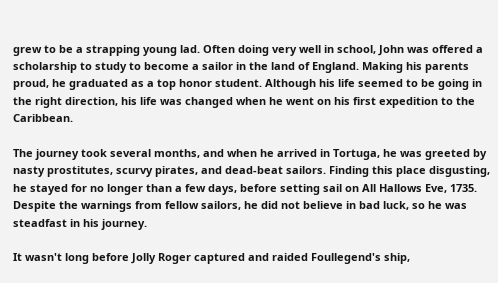grew to be a strapping young lad. Often doing very well in school, John was offered a scholarship to study to become a sailor in the land of England. Making his parents proud, he graduated as a top honor student. Although his life seemed to be going in the right direction, his life was changed when he went on his first expedition to the Caribbean.

The journey took several months, and when he arrived in Tortuga, he was greeted by nasty prostitutes, scurvy pirates, and dead-beat sailors. Finding this place disgusting, he stayed for no longer than a few days, before setting sail on All Hallows Eve, 1735. Despite the warnings from fellow sailors, he did not believe in bad luck, so he was steadfast in his journey.

It wasn't long before Jolly Roger captured and raided Foullegend's ship,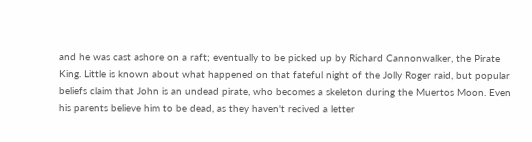and he was cast ashore on a raft; eventually to be picked up by Richard Cannonwalker, the Pirate King. Little is known about what happened on that fateful night of the Jolly Roger raid, but popular beliefs claim that John is an undead pirate, who becomes a skeleton during the Muertos Moon. Even his parents believe him to be dead, as they haven't recived a letter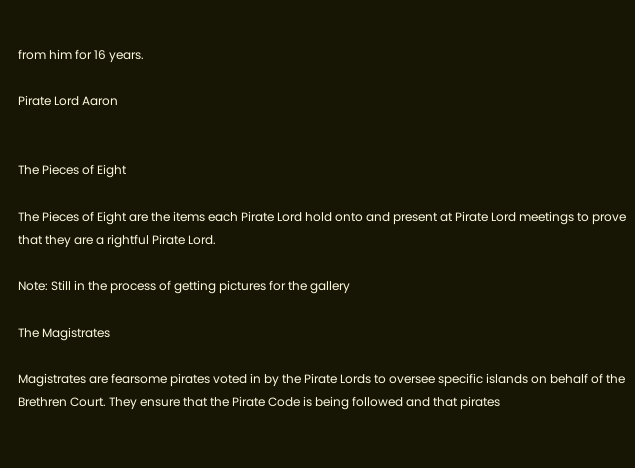from him for 16 years.

Pirate Lord Aaron


The Pieces of Eight

The Pieces of Eight are the items each Pirate Lord hold onto and present at Pirate Lord meetings to prove that they are a rightful Pirate Lord.

Note: Still in the process of getting pictures for the gallery

The Magistrates

Magistrates are fearsome pirates voted in by the Pirate Lords to oversee specific islands on behalf of the Brethren Court. They ensure that the Pirate Code is being followed and that pirates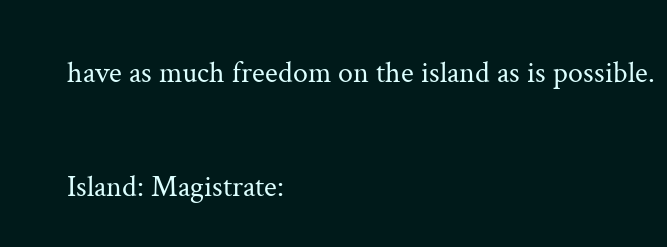have as much freedom on the island as is possible.

Island: Magistrate: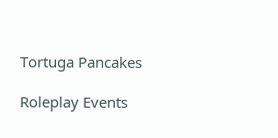Tortuga Pancakes

Roleplay Events